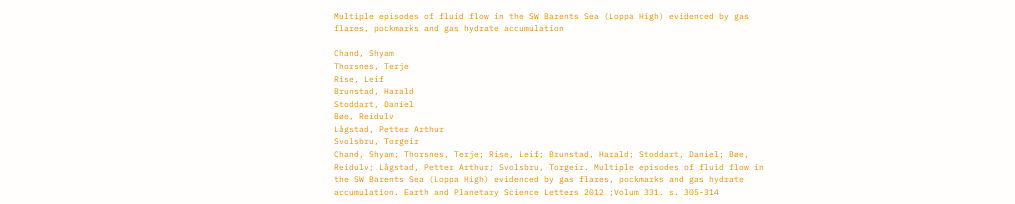Multiple episodes of fluid flow in the SW Barents Sea (Loppa High) evidenced by gas flares, pockmarks and gas hydrate accumulation

Chand, Shyam
Thorsnes, Terje
Rise, Leif
Brunstad, Harald
Stoddart, Daniel
Bøe, Reidulv
Lågstad, Petter Arthur
Svolsbru, Torgeir
Chand, Shyam; Thorsnes, Terje; Rise, Leif; Brunstad, Harald; Stoddart, Daniel; Bøe, Reidulv; Lågstad, Petter Arthur; Svolsbru, Torgeir. Multiple episodes of fluid flow in the SW Barents Sea (Loppa High) evidenced by gas flares, pockmarks and gas hydrate accumulation. Earth and Planetary Science Letters 2012 ;Volum 331. s. 305-314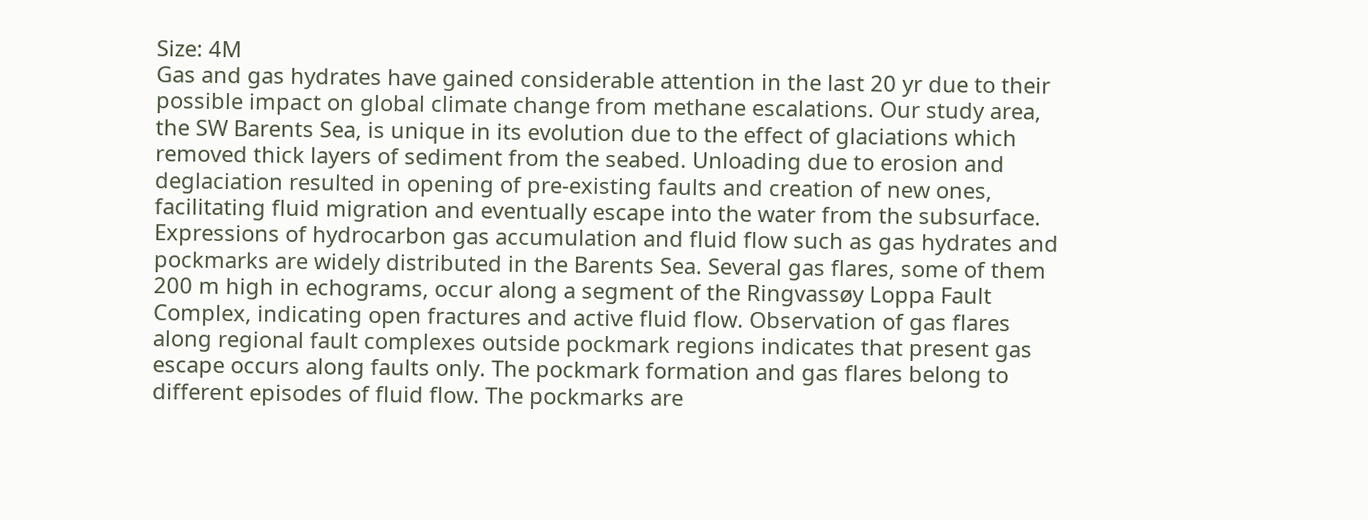Size: 4M
Gas and gas hydrates have gained considerable attention in the last 20 yr due to their possible impact on global climate change from methane escalations. Our study area, the SW Barents Sea, is unique in its evolution due to the effect of glaciations which removed thick layers of sediment from the seabed. Unloading due to erosion and deglaciation resulted in opening of pre-existing faults and creation of new ones, facilitating fluid migration and eventually escape into the water from the subsurface. Expressions of hydrocarbon gas accumulation and fluid flow such as gas hydrates and pockmarks are widely distributed in the Barents Sea. Several gas flares, some of them 200 m high in echograms, occur along a segment of the Ringvassøy Loppa Fault Complex, indicating open fractures and active fluid flow. Observation of gas flares along regional fault complexes outside pockmark regions indicates that present gas escape occurs along faults only. The pockmark formation and gas flares belong to different episodes of fluid flow. The pockmarks are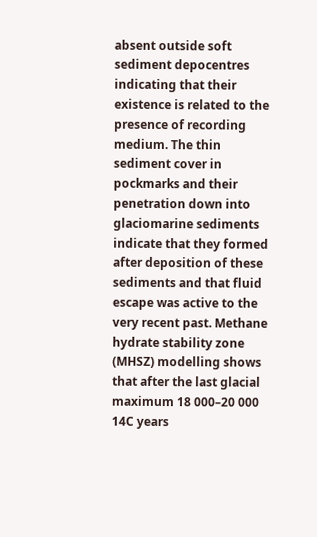absent outside soft sediment depocentres indicating that their existence is related to the presence of recording medium. The thin sediment cover in pockmarks and their penetration down into glaciomarine sediments indicate that they formed after deposition of these sediments and that fluid escape was active to the very recent past. Methane hydrate stability zone (MHSZ) modelling shows that after the last glacial maximum 18 000–20 000 14C years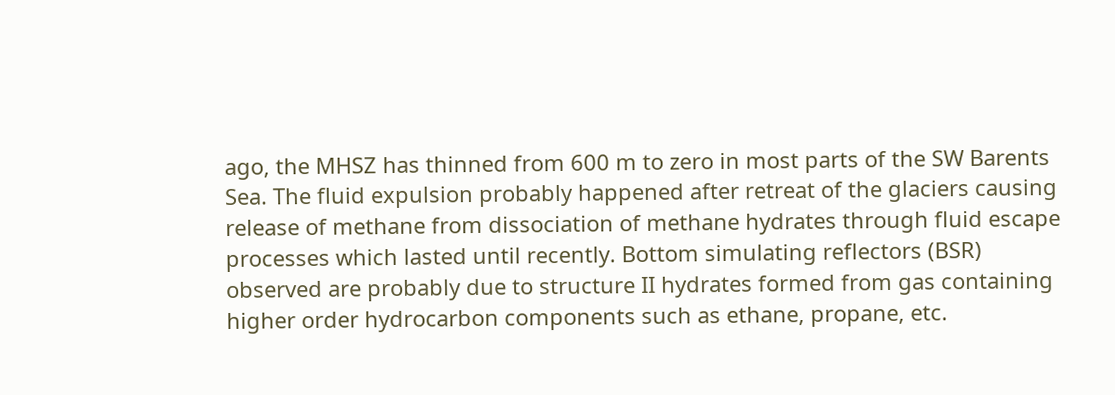ago, the MHSZ has thinned from 600 m to zero in most parts of the SW Barents Sea. The fluid expulsion probably happened after retreat of the glaciers causing release of methane from dissociation of methane hydrates through fluid escape processes which lasted until recently. Bottom simulating reflectors (BSR) observed are probably due to structure II hydrates formed from gas containing higher order hydrocarbon components such as ethane, propane, etc.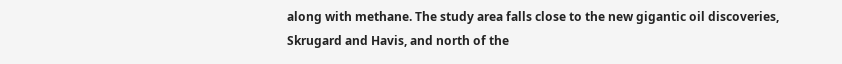along with methane. The study area falls close to the new gigantic oil discoveries, Skrugard and Havis, and north of the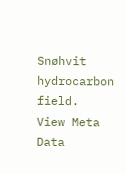Snøhvit hydrocarbon field.
View Meta Data